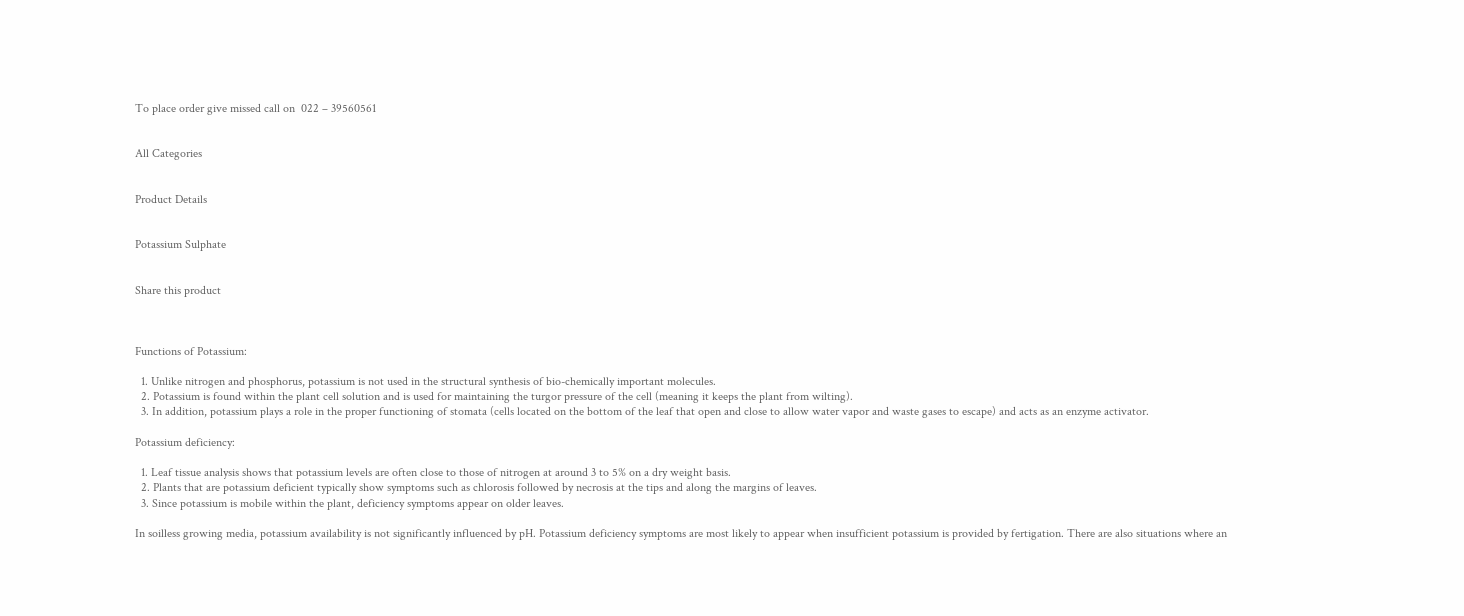To place order give missed call on  022 – 39560561


All Categories


Product Details


Potassium Sulphate


Share this product



Functions of Potassium:

  1. Unlike nitrogen and phosphorus, potassium is not used in the structural synthesis of bio-chemically important molecules.
  2. Potassium is found within the plant cell solution and is used for maintaining the turgor pressure of the cell (meaning it keeps the plant from wilting).
  3. In addition, potassium plays a role in the proper functioning of stomata (cells located on the bottom of the leaf that open and close to allow water vapor and waste gases to escape) and acts as an enzyme activator.

Potassium deficiency:

  1. Leaf tissue analysis shows that potassium levels are often close to those of nitrogen at around 3 to 5% on a dry weight basis.
  2. Plants that are potassium deficient typically show symptoms such as chlorosis followed by necrosis at the tips and along the margins of leaves.
  3. Since potassium is mobile within the plant, deficiency symptoms appear on older leaves.

In soilless growing media, potassium availability is not significantly influenced by pH. Potassium deficiency symptoms are most likely to appear when insufficient potassium is provided by fertigation. There are also situations where an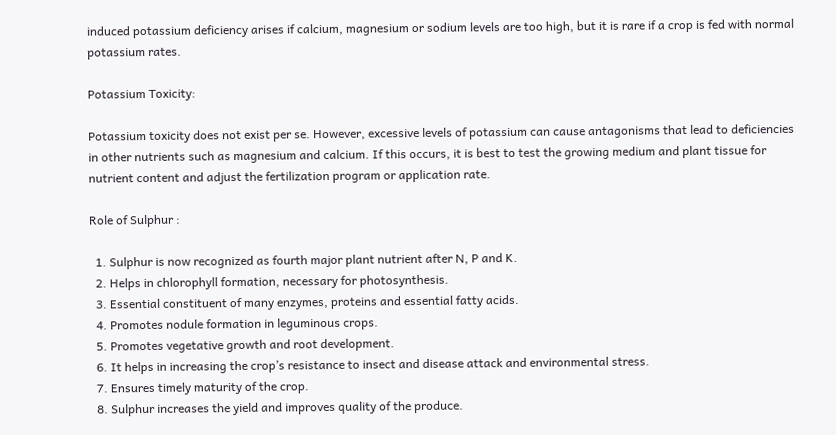induced potassium deficiency arises if calcium, magnesium or sodium levels are too high, but it is rare if a crop is fed with normal potassium rates.

Potassium Toxicity:

Potassium toxicity does not exist per se. However, excessive levels of potassium can cause antagonisms that lead to deficiencies in other nutrients such as magnesium and calcium. If this occurs, it is best to test the growing medium and plant tissue for nutrient content and adjust the fertilization program or application rate.

Role of Sulphur :

  1. Sulphur is now recognized as fourth major plant nutrient after N, P and K.
  2. Helps in chlorophyll formation, necessary for photosynthesis.
  3. Essential constituent of many enzymes, proteins and essential fatty acids.
  4. Promotes nodule formation in leguminous crops.
  5. Promotes vegetative growth and root development.
  6. It helps in increasing the crop’s resistance to insect and disease attack and environmental stress.
  7. Ensures timely maturity of the crop.
  8. Sulphur increases the yield and improves quality of the produce.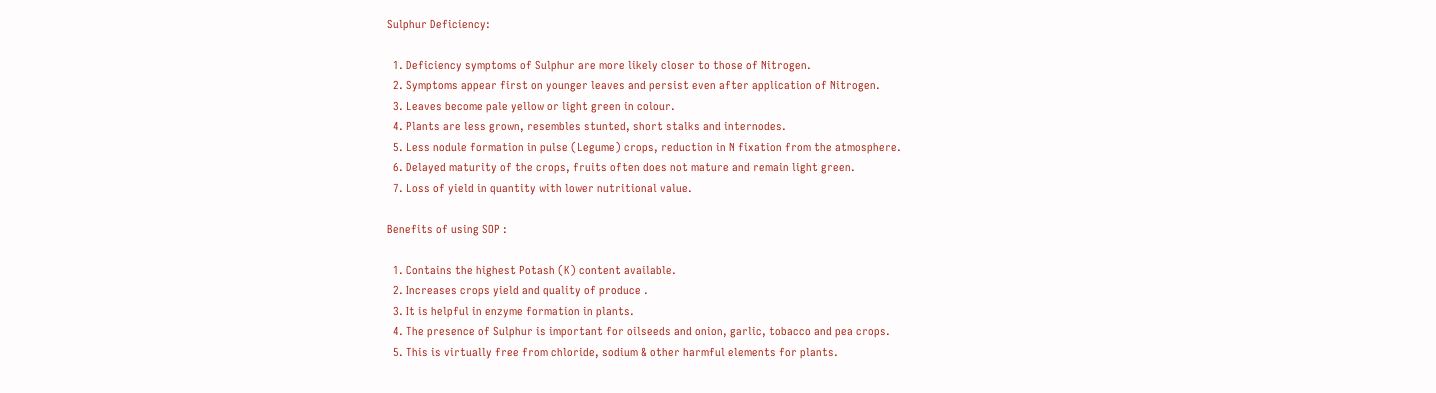Sulphur Deficiency:

  1. Deficiency symptoms of Sulphur are more likely closer to those of Nitrogen.
  2. Symptoms appear first on younger leaves and persist even after application of Nitrogen.
  3. Leaves become pale yellow or light green in colour.
  4. Plants are less grown, resembles stunted, short stalks and internodes.
  5. Less nodule formation in pulse (Legume) crops, reduction in N fixation from the atmosphere.
  6. Delayed maturity of the crops, fruits often does not mature and remain light green.
  7. Loss of yield in quantity with lower nutritional value.

Benefits of using SOP :

  1. Contains the highest Potash (K) content available.
  2. Increases crops yield and quality of produce .
  3. It is helpful in enzyme formation in plants.
  4. The presence of Sulphur is important for oilseeds and onion, garlic, tobacco and pea crops.
  5. This is virtually free from chloride, sodium & other harmful elements for plants.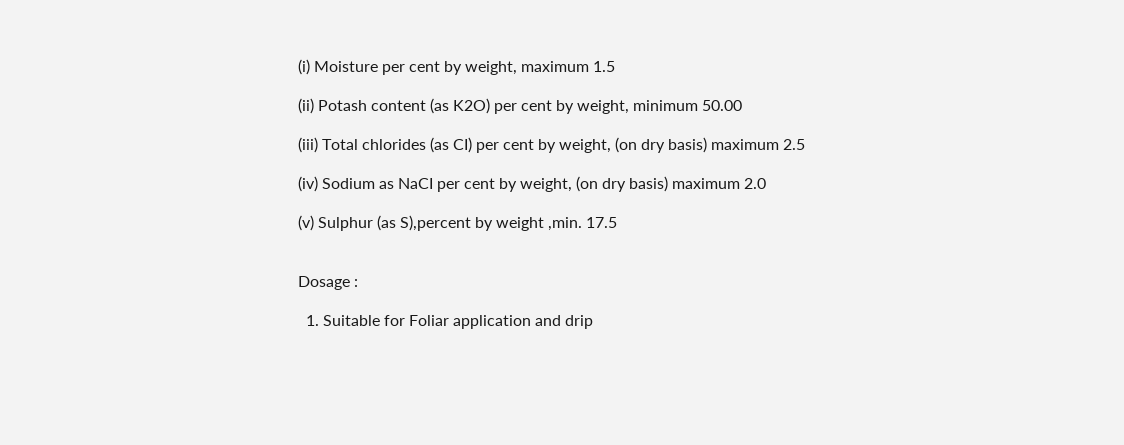(i) Moisture per cent by weight, maximum 1.5

(ii) Potash content (as K2O) per cent by weight, minimum 50.00

(iii) Total chlorides (as CI) per cent by weight, (on dry basis) maximum 2.5

(iv) Sodium as NaCI per cent by weight, (on dry basis) maximum 2.0

(v) Sulphur (as S),percent by weight ,min. 17.5


Dosage :

  1. Suitable for Foliar application and drip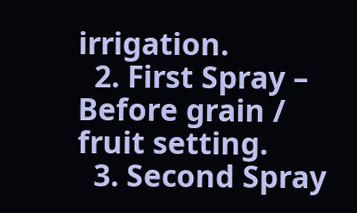irrigation.
  2. First Spray – Before grain / fruit setting.
  3. Second Spray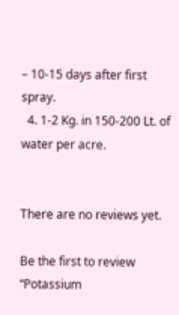– 10-15 days after first spray.
  4. 1-2 Kg. in 150-200 Lt. of water per acre.


There are no reviews yet.

Be the first to review “Potassium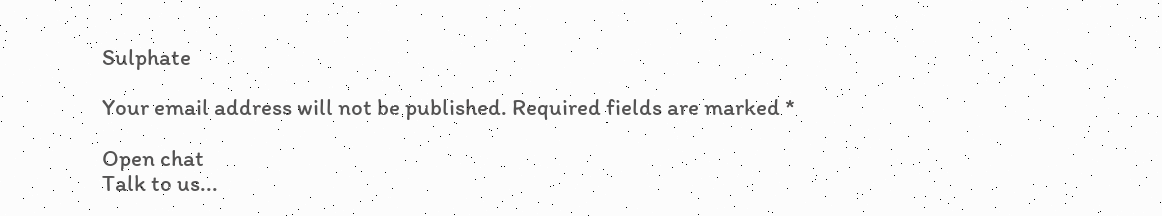Sulphate

Your email address will not be published. Required fields are marked *

Open chat
Talk to us...